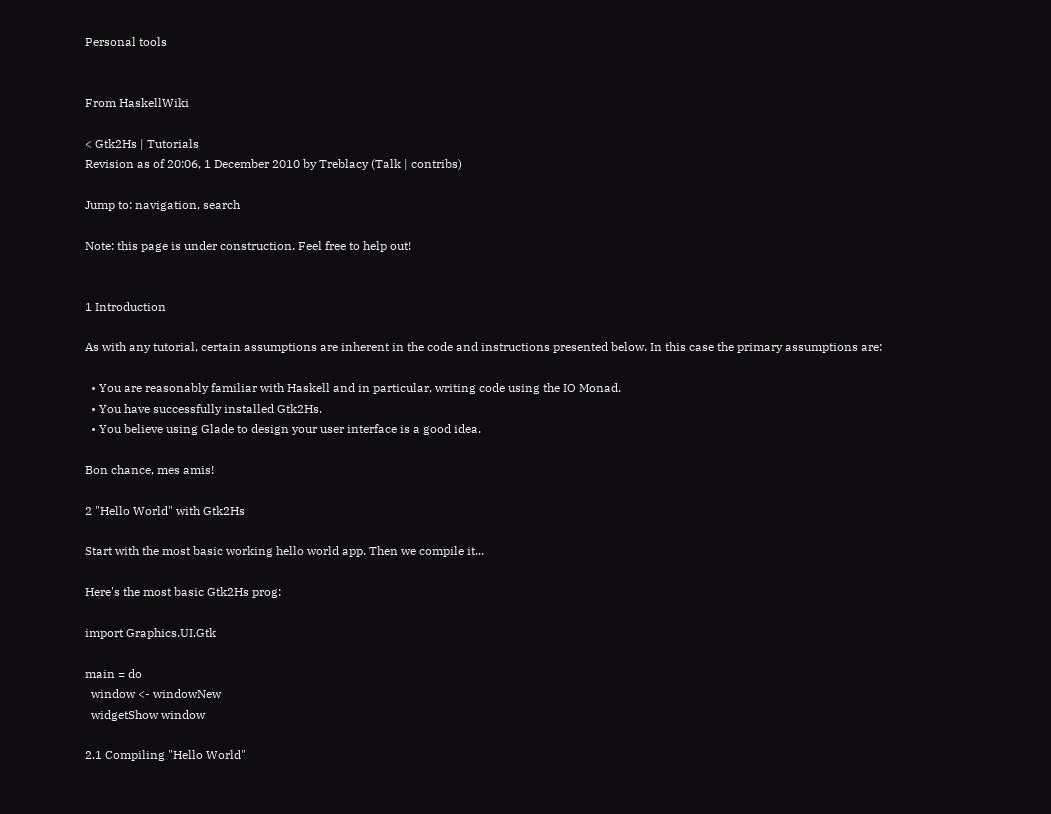Personal tools


From HaskellWiki

< Gtk2Hs | Tutorials
Revision as of 20:06, 1 December 2010 by Treblacy (Talk | contribs)

Jump to: navigation, search

Note: this page is under construction. Feel free to help out!


1 Introduction

As with any tutorial, certain assumptions are inherent in the code and instructions presented below. In this case the primary assumptions are:

  • You are reasonably familiar with Haskell and in particular, writing code using the IO Monad.
  • You have successfully installed Gtk2Hs.
  • You believe using Glade to design your user interface is a good idea.

Bon chance, mes amis!

2 "Hello World" with Gtk2Hs

Start with the most basic working hello world app. Then we compile it...

Here's the most basic Gtk2Hs prog:

import Graphics.UI.Gtk

main = do
  window <- windowNew
  widgetShow window

2.1 Compiling "Hello World"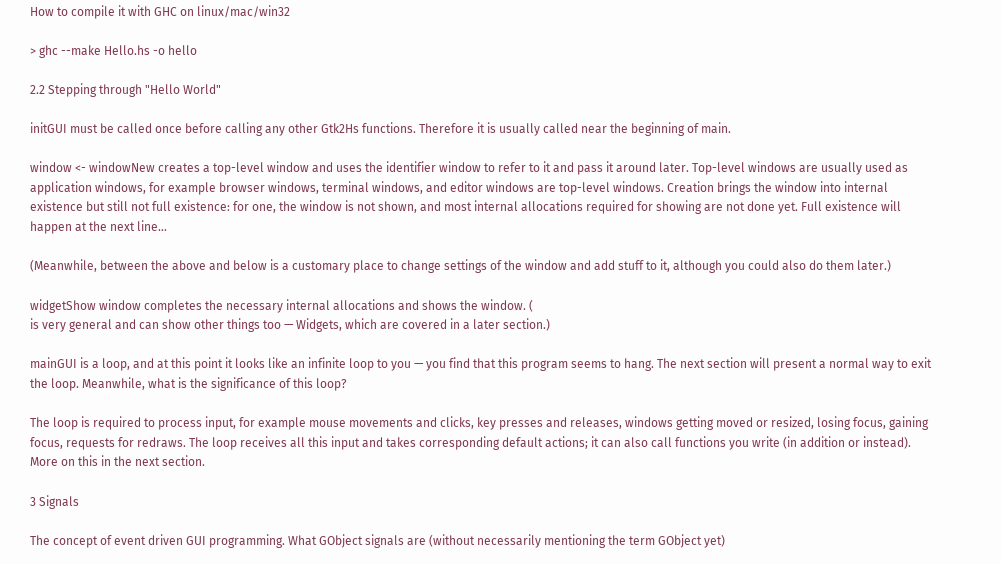How to compile it with GHC on linux/mac/win32

> ghc --make Hello.hs -o hello

2.2 Stepping through "Hello World"

initGUI must be called once before calling any other Gtk2Hs functions. Therefore it is usually called near the beginning of main.

window <- windowNew creates a top-level window and uses the identifier window to refer to it and pass it around later. Top-level windows are usually used as application windows, for example browser windows, terminal windows, and editor windows are top-level windows. Creation brings the window into internal existence but still not full existence: for one, the window is not shown, and most internal allocations required for showing are not done yet. Full existence will happen at the next line…

(Meanwhile, between the above and below is a customary place to change settings of the window and add stuff to it, although you could also do them later.)

widgetShow window completes the necessary internal allocations and shows the window. (
is very general and can show other things too — Widgets, which are covered in a later section.)

mainGUI is a loop, and at this point it looks like an infinite loop to you — you find that this program seems to hang. The next section will present a normal way to exit the loop. Meanwhile, what is the significance of this loop?

The loop is required to process input, for example mouse movements and clicks, key presses and releases, windows getting moved or resized, losing focus, gaining focus, requests for redraws. The loop receives all this input and takes corresponding default actions; it can also call functions you write (in addition or instead). More on this in the next section.

3 Signals

The concept of event driven GUI programming. What GObject signals are (without necessarily mentioning the term GObject yet)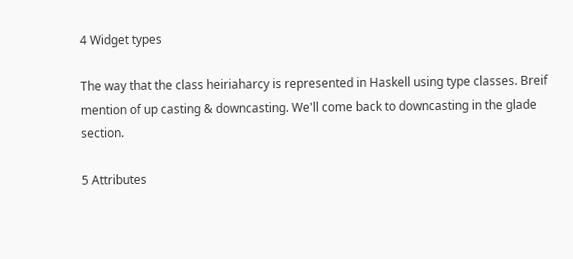4 Widget types

The way that the class heiriaharcy is represented in Haskell using type classes. Breif mention of up casting & downcasting. We'll come back to downcasting in the glade section.

5 Attributes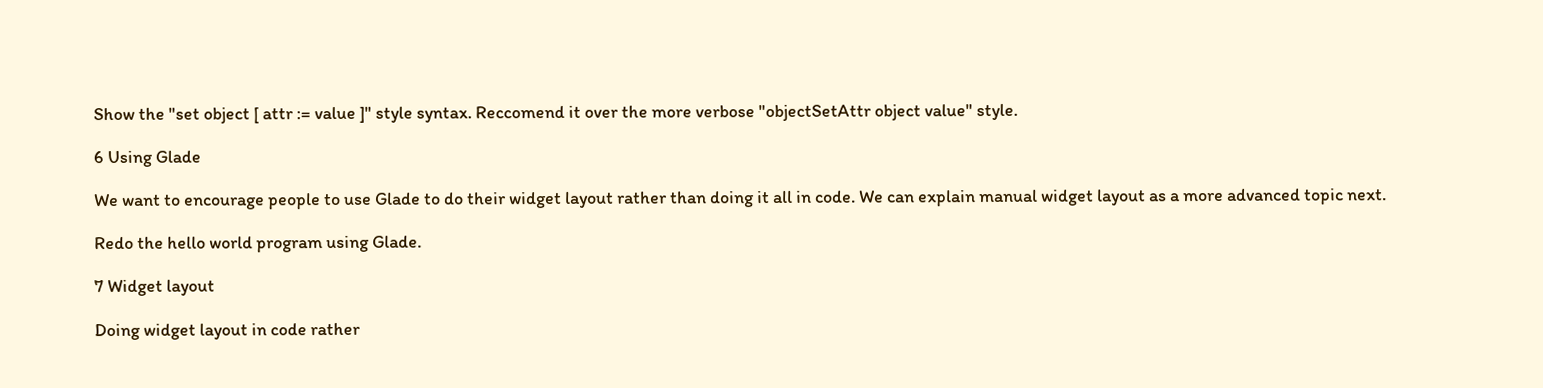Show the "set object [ attr := value ]" style syntax. Reccomend it over the more verbose "objectSetAttr object value" style.

6 Using Glade

We want to encourage people to use Glade to do their widget layout rather than doing it all in code. We can explain manual widget layout as a more advanced topic next.

Redo the hello world program using Glade.

7 Widget layout

Doing widget layout in code rather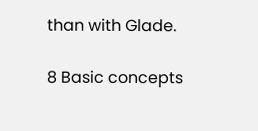than with Glade.

8 Basic concepts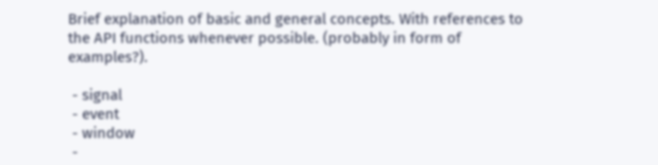Brief explanation of basic and general concepts. With references to the API functions whenever possible. (probably in form of examples?).

 - signal
 - event
 - window
 -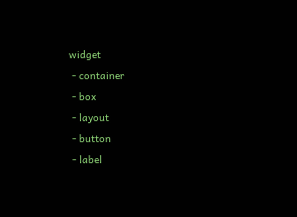widget
 - container
 - box
 - layout
 - button
 - label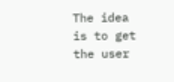The idea is to get the user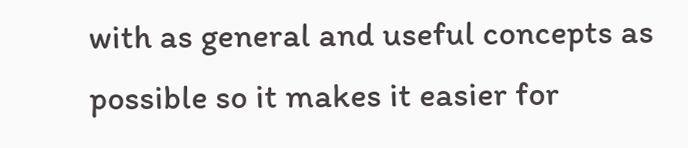with as general and useful concepts as possible so it makes it easier for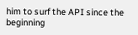him to surf the API since the beginning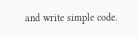and write simple code.